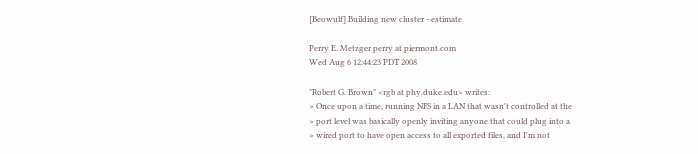[Beowulf] Building new cluster - estimate

Perry E. Metzger perry at piermont.com
Wed Aug 6 12:44:23 PDT 2008

"Robert G. Brown" <rgb at phy.duke.edu> writes:
> Once upon a time, running NFS in a LAN that wasn't controlled at the
> port level was basically openly inviting anyone that could plug into a
> wired port to have open access to all exported files, and I'm not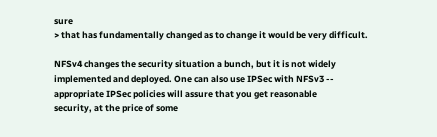sure
> that has fundamentally changed as to change it would be very difficult.

NFSv4 changes the security situation a bunch, but it is not widely
implemented and deployed. One can also use IPSec with NFSv3 --
appropriate IPSec policies will assure that you get reasonable
security, at the price of some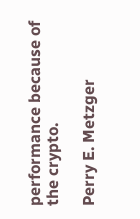performance because of the crypto.

Perry E. Metzger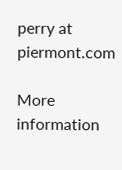perry at piermont.com

More information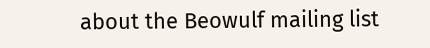about the Beowulf mailing list